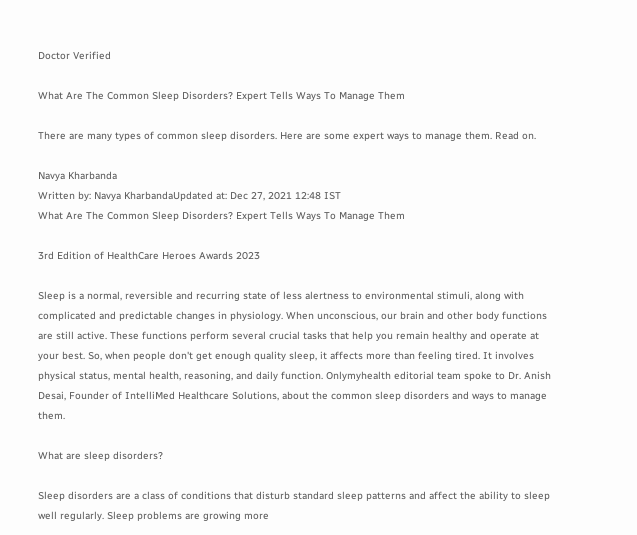Doctor Verified

What Are The Common Sleep Disorders? Expert Tells Ways To Manage Them

There are many types of common sleep disorders. Here are some expert ways to manage them. Read on.

Navya Kharbanda
Written by: Navya KharbandaUpdated at: Dec 27, 2021 12:48 IST
What Are The Common Sleep Disorders? Expert Tells Ways To Manage Them

3rd Edition of HealthCare Heroes Awards 2023

Sleep is a normal, reversible and recurring state of less alertness to environmental stimuli, along with complicated and predictable changes in physiology. When unconscious, our brain and other body functions are still active. These functions perform several crucial tasks that help you remain healthy and operate at your best. So, when people don't get enough quality sleep, it affects more than feeling tired. It involves physical status, mental health, reasoning, and daily function. Onlymyhealth editorial team spoke to Dr. Anish Desai, Founder of IntelliMed Healthcare Solutions, about the common sleep disorders and ways to manage them.

What are sleep disorders?

Sleep disorders are a class of conditions that disturb standard sleep patterns and affect the ability to sleep well regularly. Sleep problems are growing more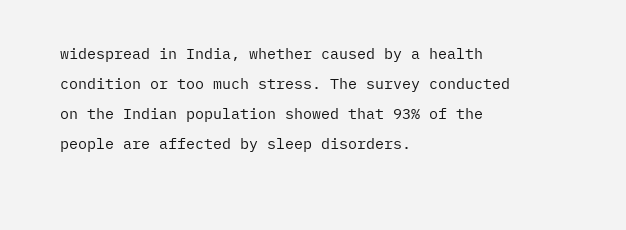widespread in India, whether caused by a health condition or too much stress. The survey conducted on the Indian population showed that 93% of the people are affected by sleep disorders.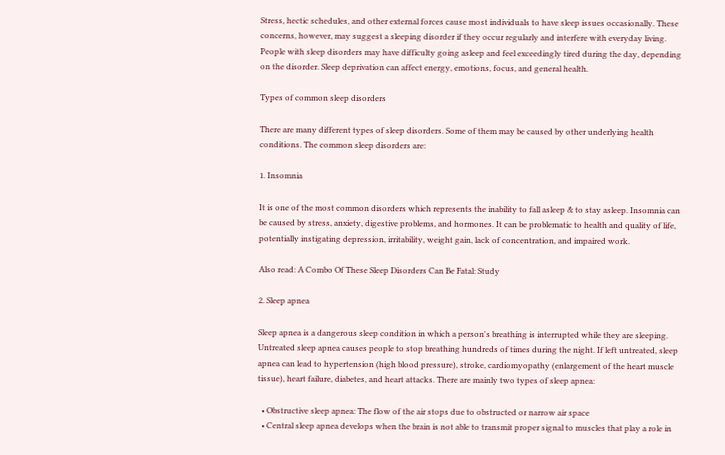Stress, hectic schedules, and other external forces cause most individuals to have sleep issues occasionally. These concerns, however, may suggest a sleeping disorder if they occur regularly and interfere with everyday living. People with sleep disorders may have difficulty going asleep and feel exceedingly tired during the day, depending on the disorder. Sleep deprivation can affect energy, emotions, focus, and general health.

Types of common sleep disorders

There are many different types of sleep disorders. Some of them may be caused by other underlying health conditions. The common sleep disorders are:

1. Insomnia

It is one of the most common disorders which represents the inability to fall asleep & to stay asleep. Insomnia can be caused by stress, anxiety, digestive problems, and hormones. It can be problematic to health and quality of life, potentially instigating depression, irritability, weight gain, lack of concentration, and impaired work.

Also read: A Combo Of These Sleep Disorders Can Be Fatal: Study

2. Sleep apnea

Sleep apnea is a dangerous sleep condition in which a person's breathing is interrupted while they are sleeping. Untreated sleep apnea causes people to stop breathing hundreds of times during the night. If left untreated, sleep apnea can lead to hypertension (high blood pressure), stroke, cardiomyopathy (enlargement of the heart muscle tissue), heart failure, diabetes, and heart attacks. There are mainly two types of sleep apnea:

  • Obstructive sleep apnea: The flow of the air stops due to obstructed or narrow air space
  • Central sleep apnea develops when the brain is not able to transmit proper signal to muscles that play a role in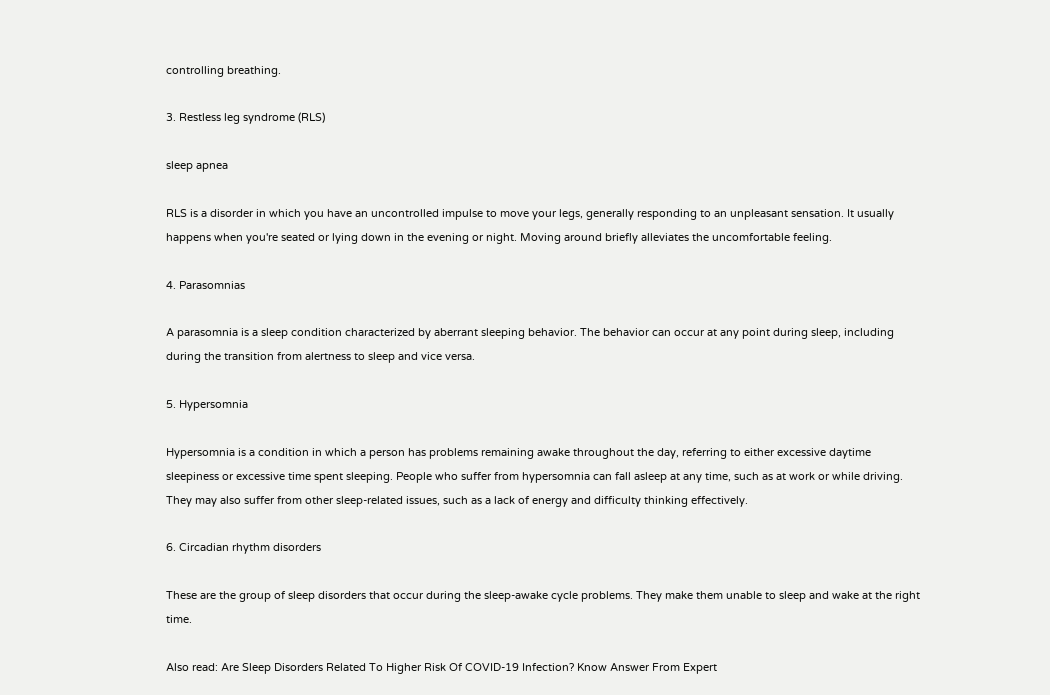controlling breathing.

3. Restless leg syndrome (RLS)

sleep apnea

RLS is a disorder in which you have an uncontrolled impulse to move your legs, generally responding to an unpleasant sensation. It usually happens when you're seated or lying down in the evening or night. Moving around briefly alleviates the uncomfortable feeling.

4. Parasomnias

A parasomnia is a sleep condition characterized by aberrant sleeping behavior. The behavior can occur at any point during sleep, including during the transition from alertness to sleep and vice versa.

5. Hypersomnia

Hypersomnia is a condition in which a person has problems remaining awake throughout the day, referring to either excessive daytime sleepiness or excessive time spent sleeping. People who suffer from hypersomnia can fall asleep at any time, such as at work or while driving. They may also suffer from other sleep-related issues, such as a lack of energy and difficulty thinking effectively.

6. Circadian rhythm disorders

These are the group of sleep disorders that occur during the sleep-awake cycle problems. They make them unable to sleep and wake at the right time.

Also read: Are Sleep Disorders Related To Higher Risk Of COVID-19 Infection? Know Answer From Expert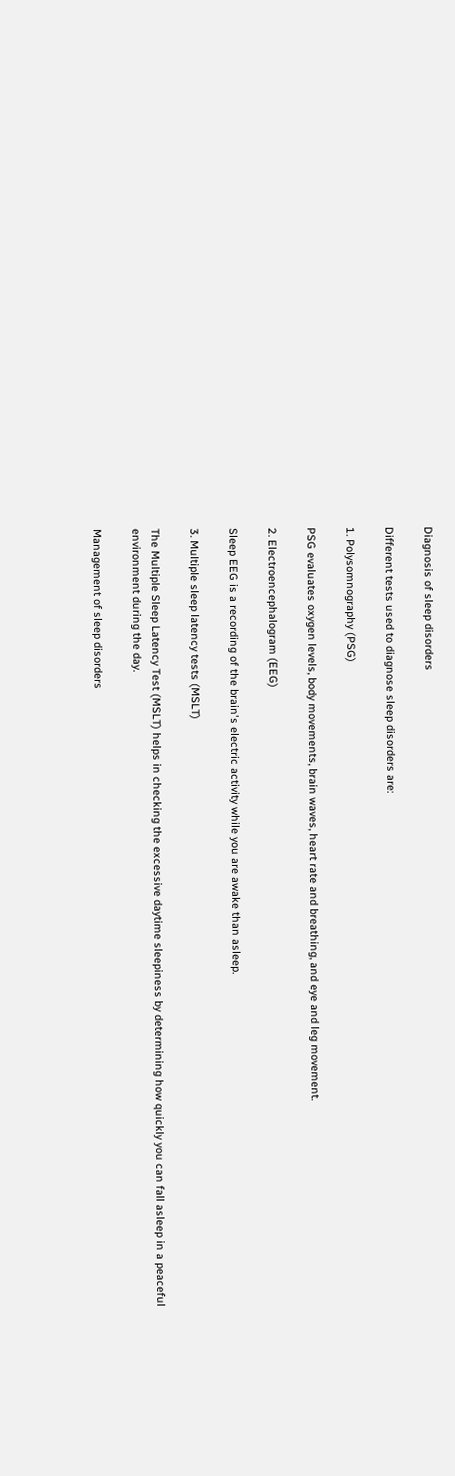Diagnosis of sleep disorders

Different tests used to diagnose sleep disorders are:

1. Polysomnography (PSG)

PSG evaluates oxygen levels, body movements, brain waves, heart rate and breathing, and eye and leg movement.

2. Electroencephalogram (EEG)

Sleep EEG is a recording of the brain's electric activity while you are awake than asleep.

3. Multiple sleep latency tests (MSLT)

The Multiple Sleep Latency Test (MSLT) helps in checking the excessive daytime sleepiness by determining how quickly you can fall asleep in a peaceful environment during the day.

Management of sleep disorders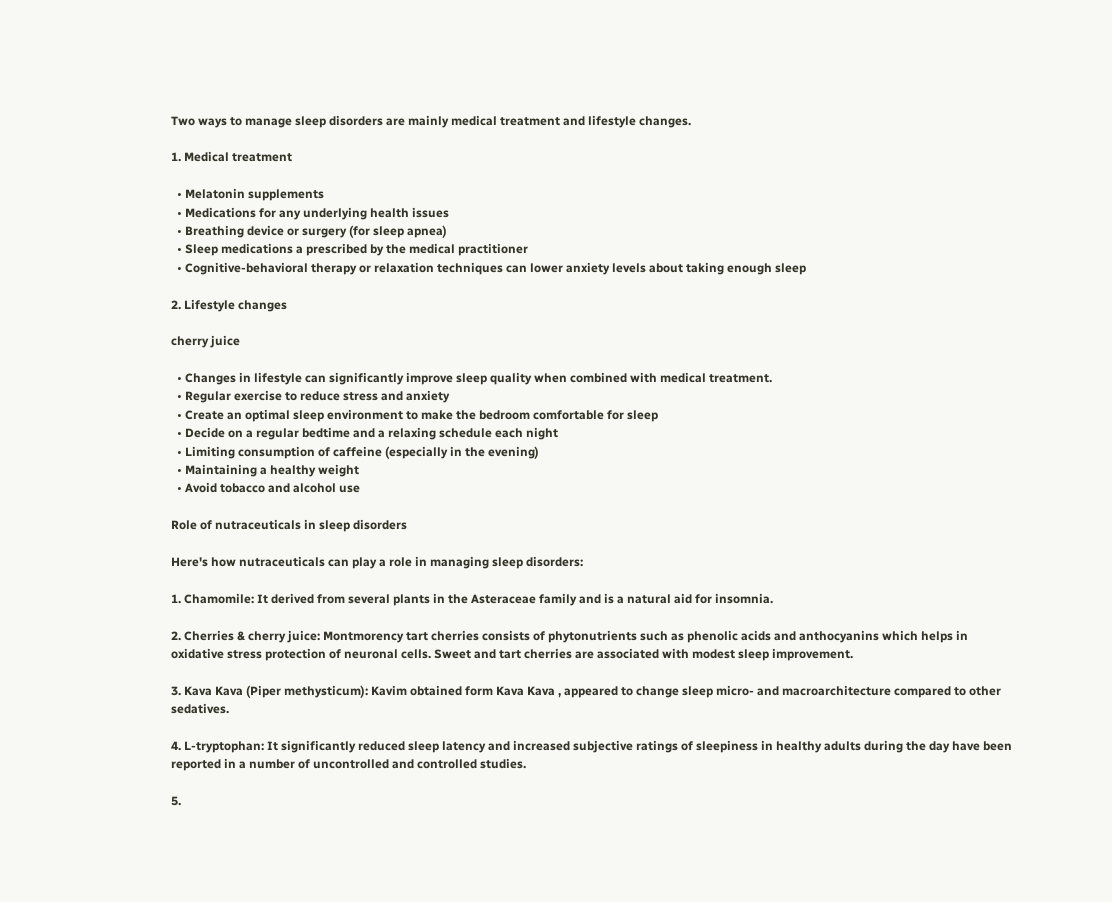Two ways to manage sleep disorders are mainly medical treatment and lifestyle changes.

1. Medical treatment

  • Melatonin supplements
  • Medications for any underlying health issues
  • Breathing device or surgery (for sleep apnea)
  • Sleep medications a prescribed by the medical practitioner
  • Cognitive-behavioral therapy or relaxation techniques can lower anxiety levels about taking enough sleep

2. Lifestyle changes

cherry juice

  • Changes in lifestyle can significantly improve sleep quality when combined with medical treatment.
  • Regular exercise to reduce stress and anxiety
  • Create an optimal sleep environment to make the bedroom comfortable for sleep
  • Decide on a regular bedtime and a relaxing schedule each night
  • Limiting consumption of caffeine (especially in the evening)
  • Maintaining a healthy weight
  • Avoid tobacco and alcohol use

Role of nutraceuticals in sleep disorders

Here's how nutraceuticals can play a role in managing sleep disorders:

1. Chamomile: It derived from several plants in the Asteraceae family and is a natural aid for insomnia.

2. Cherries & cherry juice: Montmorency tart cherries consists of phytonutrients such as phenolic acids and anthocyanins which helps in oxidative stress protection of neuronal cells. Sweet and tart cherries are associated with modest sleep improvement.

3. Kava Kava (Piper methysticum): Kavim obtained form Kava Kava , appeared to change sleep micro- and macroarchitecture compared to other sedatives.

4. L-tryptophan: It significantly reduced sleep latency and increased subjective ratings of sleepiness in healthy adults during the day have been reported in a number of uncontrolled and controlled studies.

5.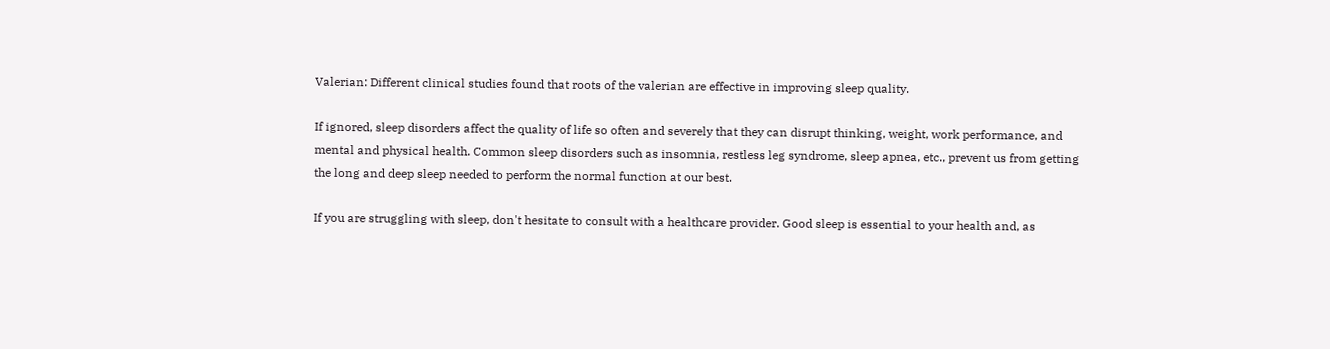Valerian: Different clinical studies found that roots of the valerian are effective in improving sleep quality.

If ignored, sleep disorders affect the quality of life so often and severely that they can disrupt thinking, weight, work performance, and mental and physical health. Common sleep disorders such as insomnia, restless leg syndrome, sleep apnea, etc., prevent us from getting the long and deep sleep needed to perform the normal function at our best.

If you are struggling with sleep, don't hesitate to consult with a healthcare provider. Good sleep is essential to your health and, as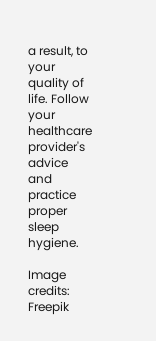a result, to your quality of life. Follow your healthcare provider's advice and practice proper sleep hygiene.

Image credits: Freepik